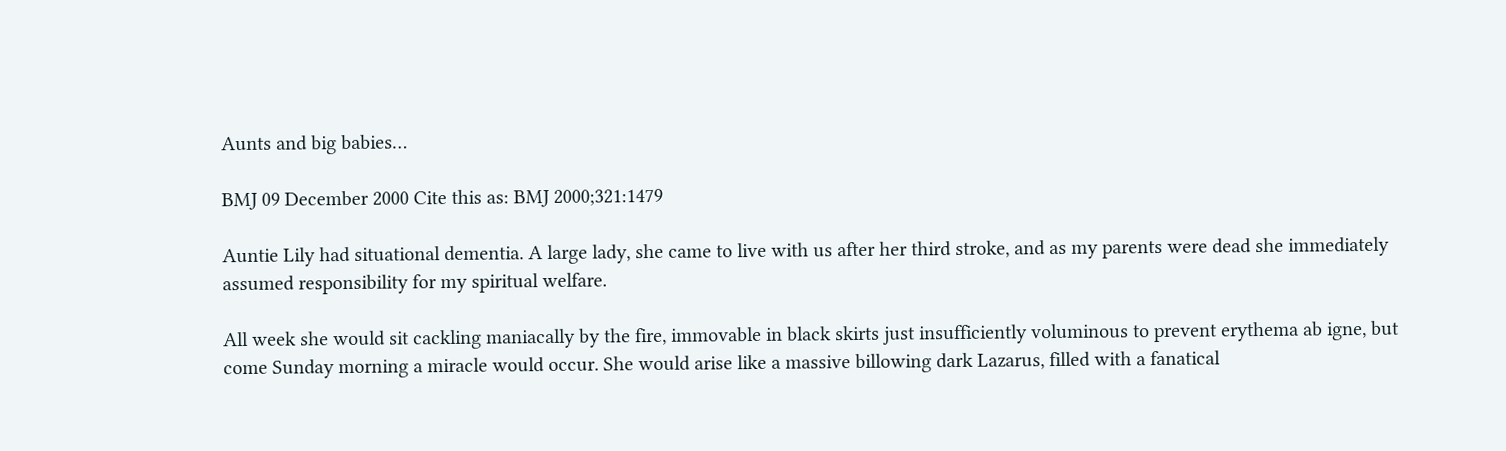Aunts and big babies…

BMJ 09 December 2000 Cite this as: BMJ 2000;321:1479

Auntie Lily had situational dementia. A large lady, she came to live with us after her third stroke, and as my parents were dead she immediately assumed responsibility for my spiritual welfare.

All week she would sit cackling maniacally by the fire, immovable in black skirts just insufficiently voluminous to prevent erythema ab igne, but come Sunday morning a miracle would occur. She would arise like a massive billowing dark Lazarus, filled with a fanatical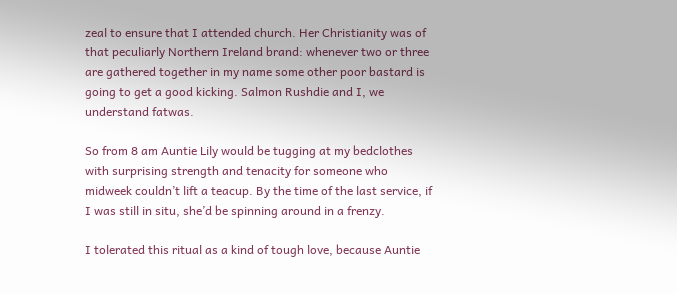zeal to ensure that I attended church. Her Christianity was of that peculiarly Northern Ireland brand: whenever two or three are gathered together in my name some other poor bastard is going to get a good kicking. Salmon Rushdie and I, we understand fatwas.

So from 8 am Auntie Lily would be tugging at my bedclothes with surprising strength and tenacity for someone who midweek couldn’t lift a teacup. By the time of the last service, if I was still in situ, she’d be spinning around in a frenzy.

I tolerated this ritual as a kind of tough love, because Auntie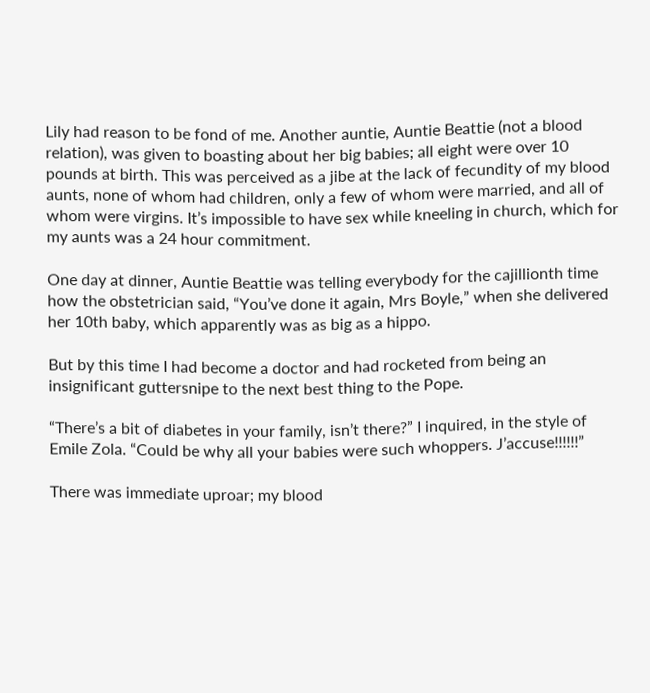Lily had reason to be fond of me. Another auntie, Auntie Beattie (not a blood relation), was given to boasting about her big babies; all eight were over 10 pounds at birth. This was perceived as a jibe at the lack of fecundity of my blood aunts, none of whom had children, only a few of whom were married, and all of whom were virgins. It’s impossible to have sex while kneeling in church, which for my aunts was a 24 hour commitment.

One day at dinner, Auntie Beattie was telling everybody for the cajillionth time how the obstetrician said, “You’ve done it again, Mrs Boyle,” when she delivered her 10th baby, which apparently was as big as a hippo.

But by this time I had become a doctor and had rocketed from being an insignificant guttersnipe to the next best thing to the Pope.

“There’s a bit of diabetes in your family, isn’t there?” I inquired, in the style of Emile Zola. “Could be why all your babies were such whoppers. J’accuse!!!!!!”

There was immediate uproar; my blood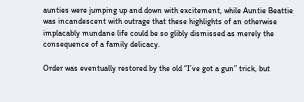aunties were jumping up and down with excitement, while Auntie Beattie was incandescent with outrage that these highlights of an otherwise implacably mundane life could be so glibly dismissed as merely the consequence of a family delicacy.

Order was eventually restored by the old “I’ve got a gun” trick, but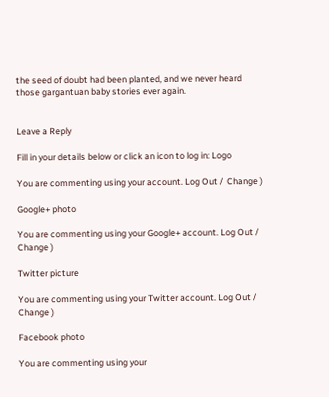the seed of doubt had been planted, and we never heard those gargantuan baby stories ever again.


Leave a Reply

Fill in your details below or click an icon to log in: Logo

You are commenting using your account. Log Out /  Change )

Google+ photo

You are commenting using your Google+ account. Log Out /  Change )

Twitter picture

You are commenting using your Twitter account. Log Out /  Change )

Facebook photo

You are commenting using your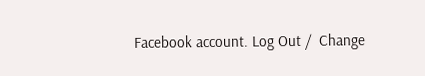Facebook account. Log Out /  Change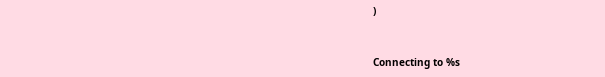)


Connecting to %s